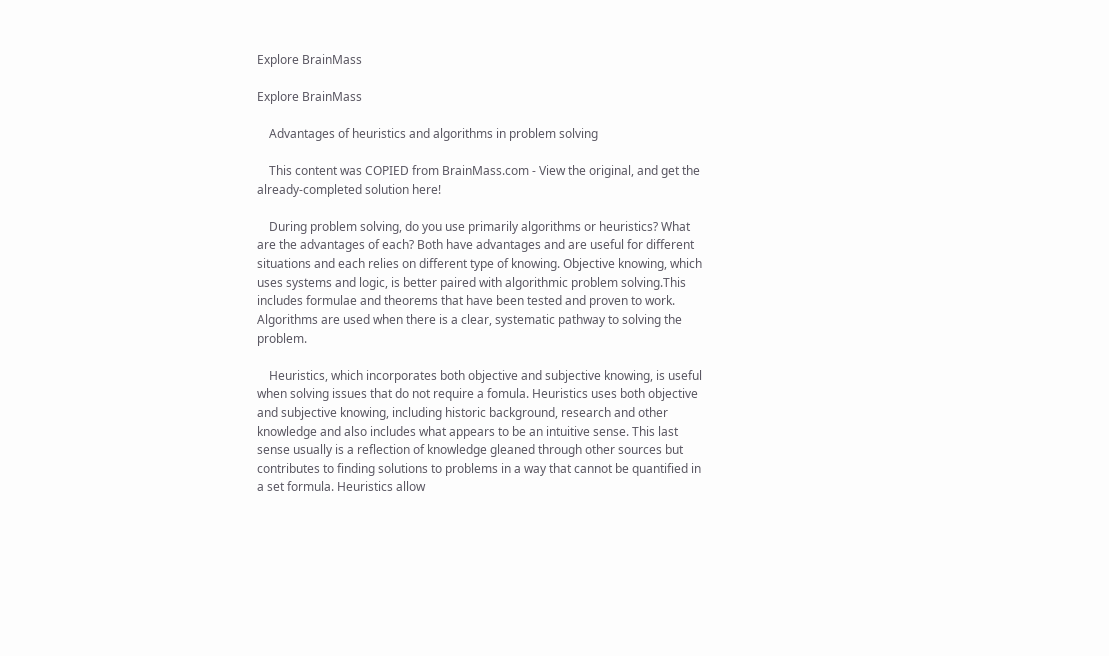Explore BrainMass

Explore BrainMass

    Advantages of heuristics and algorithms in problem solving

    This content was COPIED from BrainMass.com - View the original, and get the already-completed solution here!

    During problem solving, do you use primarily algorithms or heuristics? What are the advantages of each? Both have advantages and are useful for different situations and each relies on different type of knowing. Objective knowing, which uses systems and logic, is better paired with algorithmic problem solving.This includes formulae and theorems that have been tested and proven to work. Algorithms are used when there is a clear, systematic pathway to solving the problem.

    Heuristics, which incorporates both objective and subjective knowing, is useful when solving issues that do not require a fomula. Heuristics uses both objective and subjective knowing, including historic background, research and other knowledge and also includes what appears to be an intuitive sense. This last sense usually is a reflection of knowledge gleaned through other sources but contributes to finding solutions to problems in a way that cannot be quantified in a set formula. Heuristics allow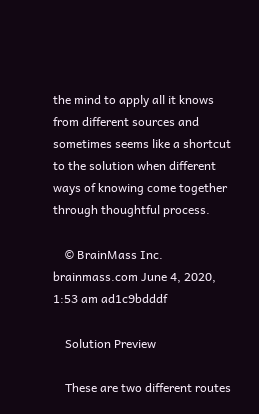the mind to apply all it knows from different sources and sometimes seems like a shortcut to the solution when different ways of knowing come together through thoughtful process.

    © BrainMass Inc. brainmass.com June 4, 2020, 1:53 am ad1c9bdddf

    Solution Preview

    These are two different routes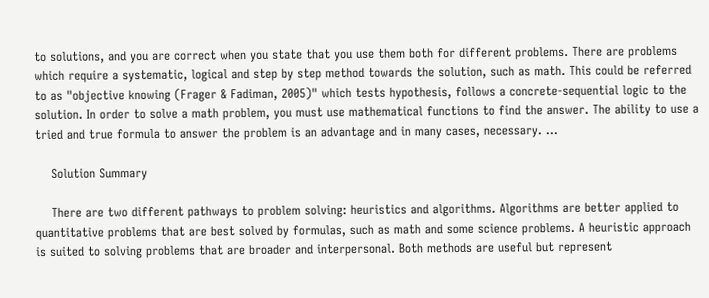to solutions, and you are correct when you state that you use them both for different problems. There are problems which require a systematic, logical and step by step method towards the solution, such as math. This could be referred to as "objective knowing (Frager & Fadiman, 2005)" which tests hypothesis, follows a concrete-sequential logic to the solution. In order to solve a math problem, you must use mathematical functions to find the answer. The ability to use a tried and true formula to answer the problem is an advantage and in many cases, necessary. ...

    Solution Summary

    There are two different pathways to problem solving: heuristics and algorithms. Algorithms are better applied to quantitative problems that are best solved by formulas, such as math and some science problems. A heuristic approach is suited to solving problems that are broader and interpersonal. Both methods are useful but represent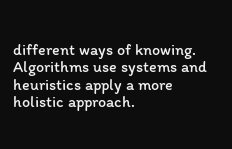different ways of knowing. Algorithms use systems and heuristics apply a more holistic approach.